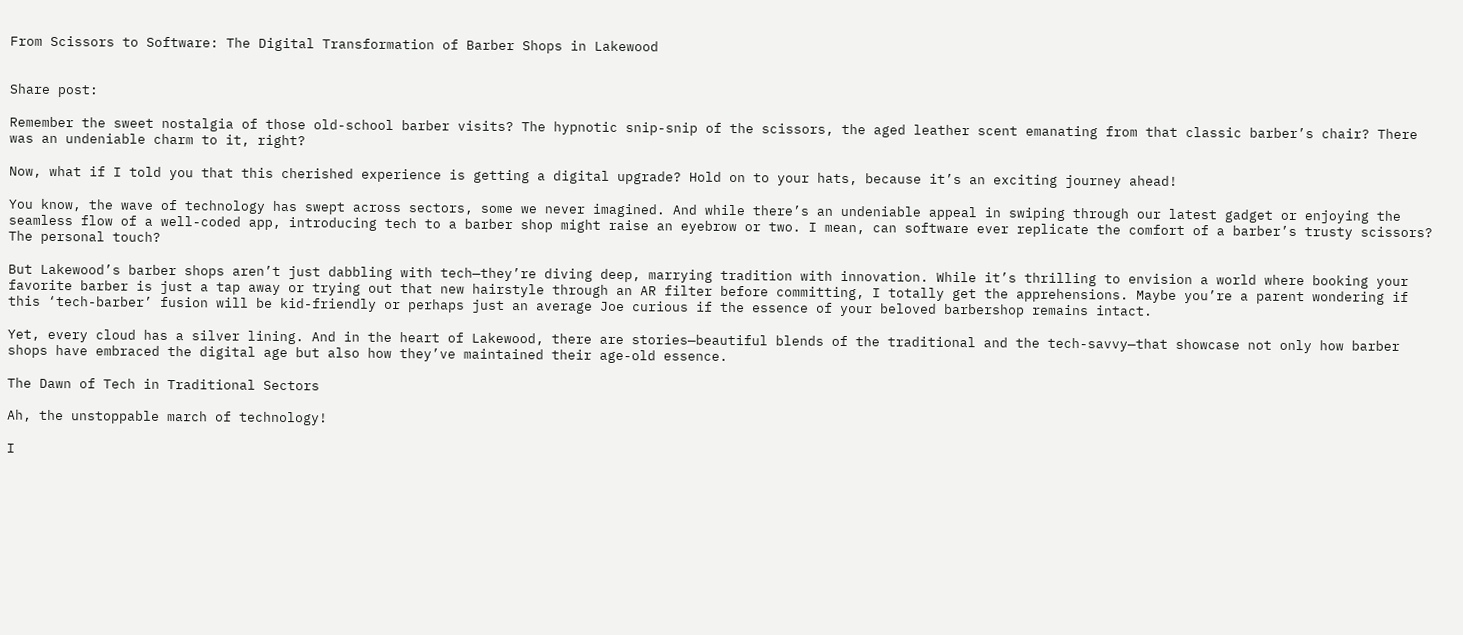From Scissors to Software: The Digital Transformation of Barber Shops in Lakewood


Share post:

Remember the sweet nostalgia of those old-school barber visits? The hypnotic snip-snip of the scissors, the aged leather scent emanating from that classic barber’s chair? There was an undeniable charm to it, right?

Now, what if I told you that this cherished experience is getting a digital upgrade? Hold on to your hats, because it’s an exciting journey ahead!

You know, the wave of technology has swept across sectors, some we never imagined. And while there’s an undeniable appeal in swiping through our latest gadget or enjoying the seamless flow of a well-coded app, introducing tech to a barber shop might raise an eyebrow or two. I mean, can software ever replicate the comfort of a barber’s trusty scissors? The personal touch?

But Lakewood’s barber shops aren’t just dabbling with tech—they’re diving deep, marrying tradition with innovation. While it’s thrilling to envision a world where booking your favorite barber is just a tap away or trying out that new hairstyle through an AR filter before committing, I totally get the apprehensions. Maybe you’re a parent wondering if this ‘tech-barber’ fusion will be kid-friendly or perhaps just an average Joe curious if the essence of your beloved barbershop remains intact.

Yet, every cloud has a silver lining. And in the heart of Lakewood, there are stories—beautiful blends of the traditional and the tech-savvy—that showcase not only how barber shops have embraced the digital age but also how they’ve maintained their age-old essence.

The Dawn of Tech in Traditional Sectors

Ah, the unstoppable march of technology!

I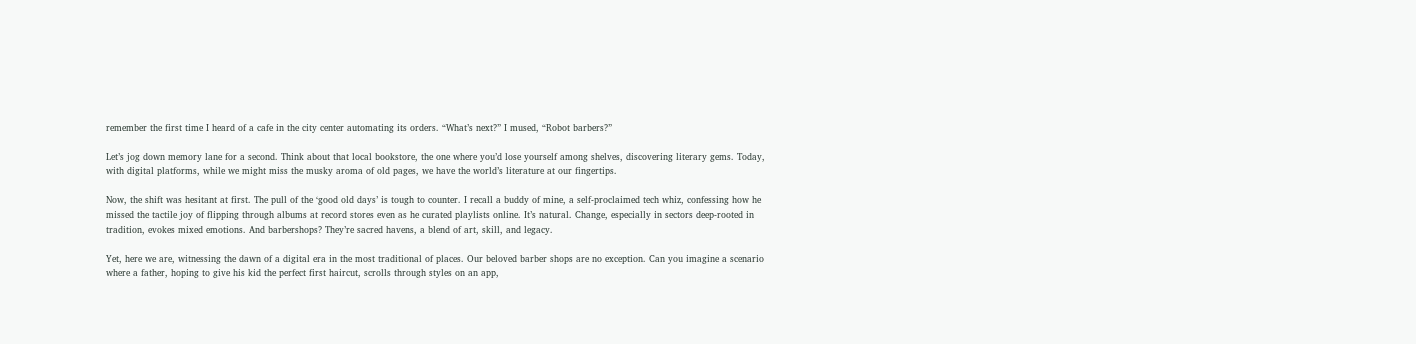remember the first time I heard of a cafe in the city center automating its orders. “What’s next?” I mused, “Robot barbers?”

Let’s jog down memory lane for a second. Think about that local bookstore, the one where you’d lose yourself among shelves, discovering literary gems. Today, with digital platforms, while we might miss the musky aroma of old pages, we have the world’s literature at our fingertips.

Now, the shift was hesitant at first. The pull of the ‘good old days’ is tough to counter. I recall a buddy of mine, a self-proclaimed tech whiz, confessing how he missed the tactile joy of flipping through albums at record stores even as he curated playlists online. It’s natural. Change, especially in sectors deep-rooted in tradition, evokes mixed emotions. And barbershops? They’re sacred havens, a blend of art, skill, and legacy.

Yet, here we are, witnessing the dawn of a digital era in the most traditional of places. Our beloved barber shops are no exception. Can you imagine a scenario where a father, hoping to give his kid the perfect first haircut, scrolls through styles on an app,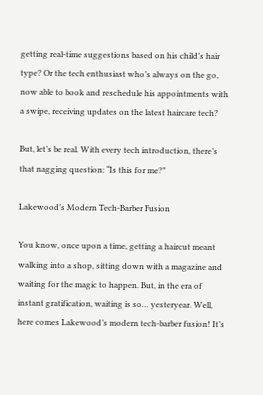getting real-time suggestions based on his child’s hair type? Or the tech enthusiast who’s always on the go, now able to book and reschedule his appointments with a swipe, receiving updates on the latest haircare tech?

But, let’s be real. With every tech introduction, there’s that nagging question: “Is this for me?”

Lakewood’s Modern Tech-Barber Fusion

You know, once upon a time, getting a haircut meant walking into a shop, sitting down with a magazine and waiting for the magic to happen. But, in the era of instant gratification, waiting is so… yesteryear. Well, here comes Lakewood’s modern tech-barber fusion! It’s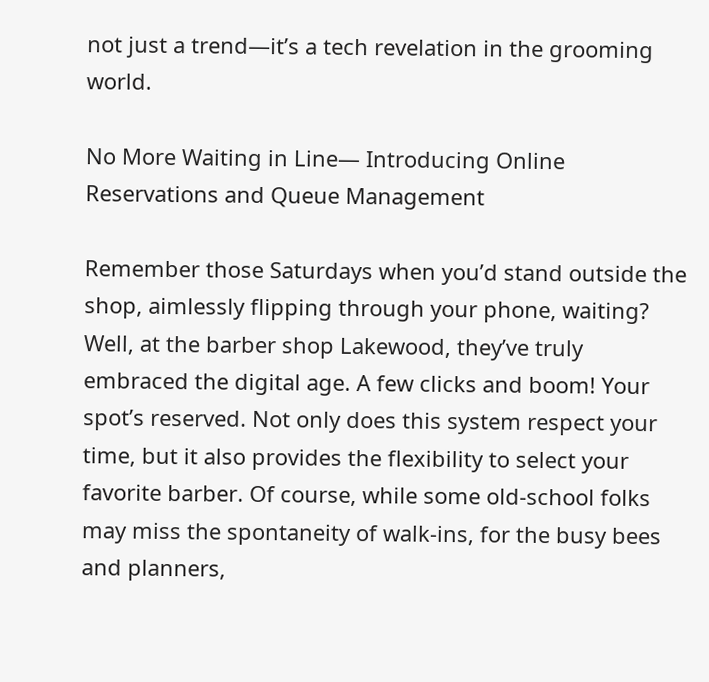not just a trend—it’s a tech revelation in the grooming world.

No More Waiting in Line— Introducing Online Reservations and Queue Management

Remember those Saturdays when you’d stand outside the shop, aimlessly flipping through your phone, waiting? Well, at the barber shop Lakewood, they’ve truly embraced the digital age. A few clicks and boom! Your spot’s reserved. Not only does this system respect your time, but it also provides the flexibility to select your favorite barber. Of course, while some old-school folks may miss the spontaneity of walk-ins, for the busy bees and planners,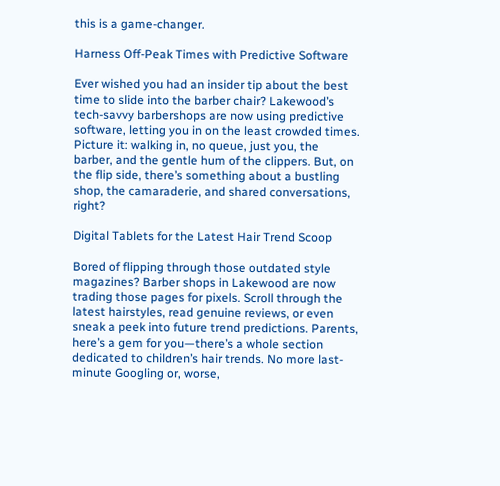this is a game-changer.

Harness Off-Peak Times with Predictive Software

Ever wished you had an insider tip about the best time to slide into the barber chair? Lakewood’s tech-savvy barbershops are now using predictive software, letting you in on the least crowded times. Picture it: walking in, no queue, just you, the barber, and the gentle hum of the clippers. But, on the flip side, there’s something about a bustling shop, the camaraderie, and shared conversations, right?

Digital Tablets for the Latest Hair Trend Scoop

Bored of flipping through those outdated style magazines? Barber shops in Lakewood are now trading those pages for pixels. Scroll through the latest hairstyles, read genuine reviews, or even sneak a peek into future trend predictions. Parents, here’s a gem for you—there’s a whole section dedicated to children’s hair trends. No more last-minute Googling or, worse,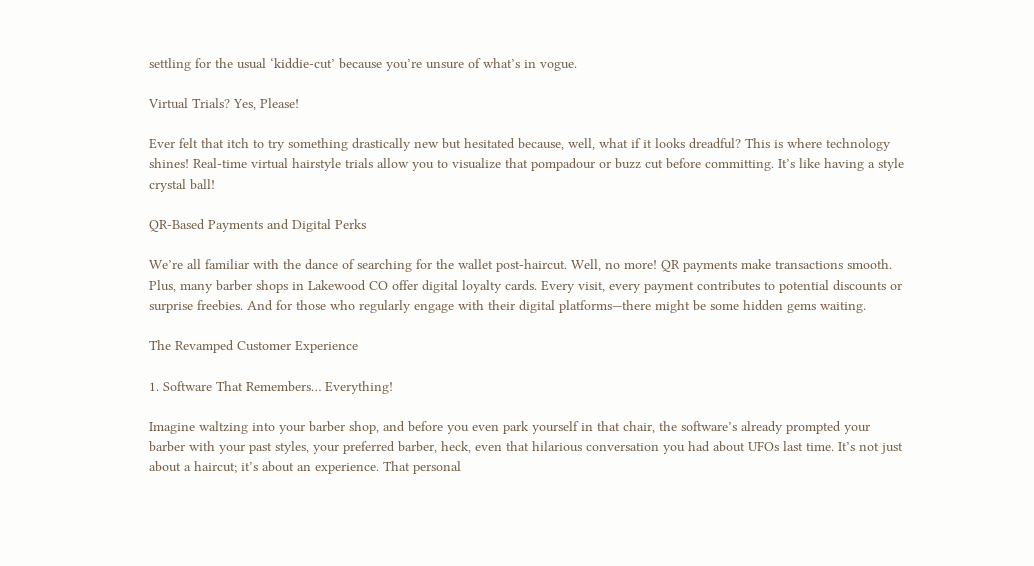settling for the usual ‘kiddie-cut’ because you’re unsure of what’s in vogue.

Virtual Trials? Yes, Please!

Ever felt that itch to try something drastically new but hesitated because, well, what if it looks dreadful? This is where technology shines! Real-time virtual hairstyle trials allow you to visualize that pompadour or buzz cut before committing. It’s like having a style crystal ball!

QR-Based Payments and Digital Perks

We’re all familiar with the dance of searching for the wallet post-haircut. Well, no more! QR payments make transactions smooth. Plus, many barber shops in Lakewood CO offer digital loyalty cards. Every visit, every payment contributes to potential discounts or surprise freebies. And for those who regularly engage with their digital platforms—there might be some hidden gems waiting.

The Revamped Customer Experience

1. Software That Remembers… Everything!

Imagine waltzing into your barber shop, and before you even park yourself in that chair, the software’s already prompted your barber with your past styles, your preferred barber, heck, even that hilarious conversation you had about UFOs last time. It’s not just about a haircut; it’s about an experience. That personal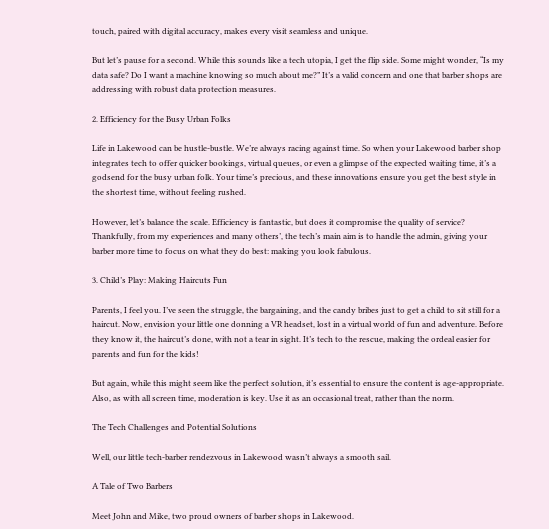touch, paired with digital accuracy, makes every visit seamless and unique.

But let’s pause for a second. While this sounds like a tech utopia, I get the flip side. Some might wonder, “Is my data safe? Do I want a machine knowing so much about me?” It’s a valid concern and one that barber shops are addressing with robust data protection measures.

2. Efficiency for the Busy Urban Folks

Life in Lakewood can be hustle-bustle. We’re always racing against time. So when your Lakewood barber shop integrates tech to offer quicker bookings, virtual queues, or even a glimpse of the expected waiting time, it’s a godsend for the busy urban folk. Your time’s precious, and these innovations ensure you get the best style in the shortest time, without feeling rushed.

However, let’s balance the scale. Efficiency is fantastic, but does it compromise the quality of service? Thankfully, from my experiences and many others’, the tech’s main aim is to handle the admin, giving your barber more time to focus on what they do best: making you look fabulous.

3. Child’s Play: Making Haircuts Fun

Parents, I feel you. I’ve seen the struggle, the bargaining, and the candy bribes just to get a child to sit still for a haircut. Now, envision your little one donning a VR headset, lost in a virtual world of fun and adventure. Before they know it, the haircut’s done, with not a tear in sight. It’s tech to the rescue, making the ordeal easier for parents and fun for the kids!

But again, while this might seem like the perfect solution, it’s essential to ensure the content is age-appropriate. Also, as with all screen time, moderation is key. Use it as an occasional treat, rather than the norm.

The Tech Challenges and Potential Solutions

Well, our little tech-barber rendezvous in Lakewood wasn’t always a smooth sail.

A Tale of Two Barbers

Meet John and Mike, two proud owners of barber shops in Lakewood.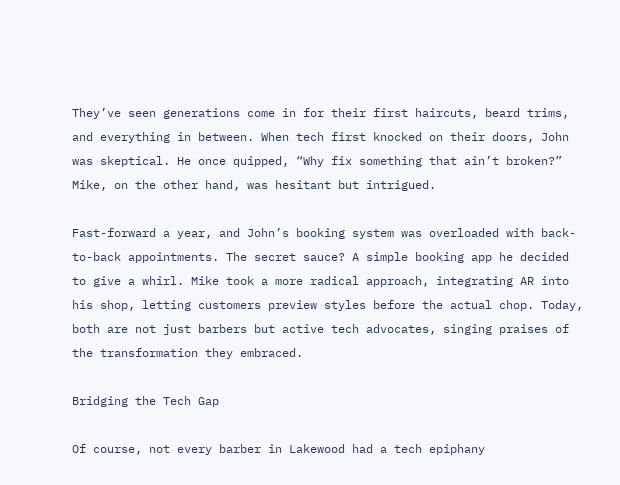They’ve seen generations come in for their first haircuts, beard trims, and everything in between. When tech first knocked on their doors, John was skeptical. He once quipped, “Why fix something that ain’t broken?” Mike, on the other hand, was hesitant but intrigued.

Fast-forward a year, and John’s booking system was overloaded with back-to-back appointments. The secret sauce? A simple booking app he decided to give a whirl. Mike took a more radical approach, integrating AR into his shop, letting customers preview styles before the actual chop. Today, both are not just barbers but active tech advocates, singing praises of the transformation they embraced.

Bridging the Tech Gap

Of course, not every barber in Lakewood had a tech epiphany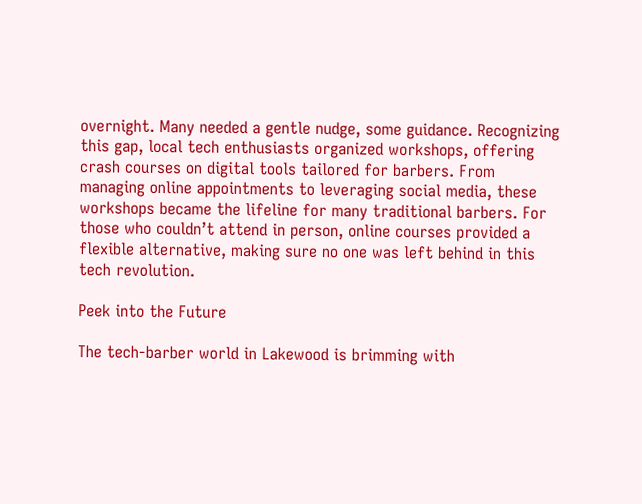overnight. Many needed a gentle nudge, some guidance. Recognizing this gap, local tech enthusiasts organized workshops, offering crash courses on digital tools tailored for barbers. From managing online appointments to leveraging social media, these workshops became the lifeline for many traditional barbers. For those who couldn’t attend in person, online courses provided a flexible alternative, making sure no one was left behind in this tech revolution.

Peek into the Future

The tech-barber world in Lakewood is brimming with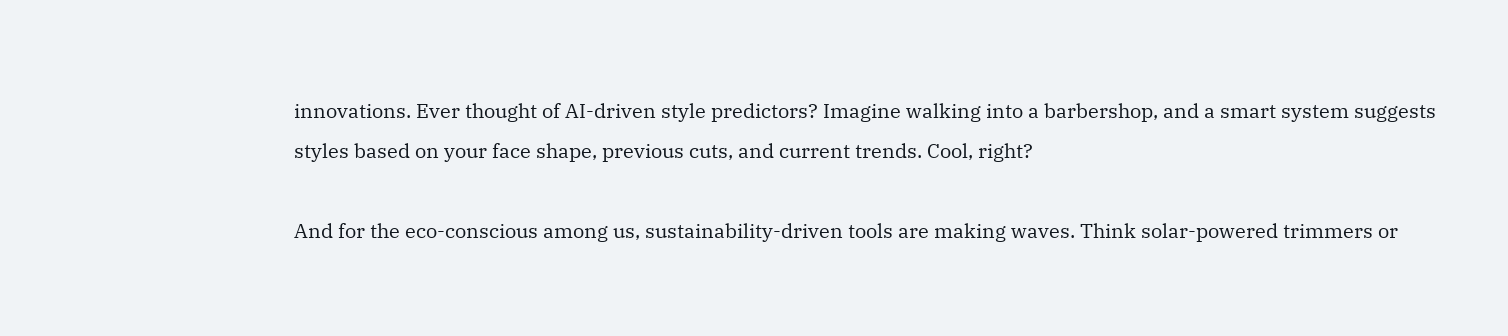innovations. Ever thought of AI-driven style predictors? Imagine walking into a barbershop, and a smart system suggests styles based on your face shape, previous cuts, and current trends. Cool, right?

And for the eco-conscious among us, sustainability-driven tools are making waves. Think solar-powered trimmers or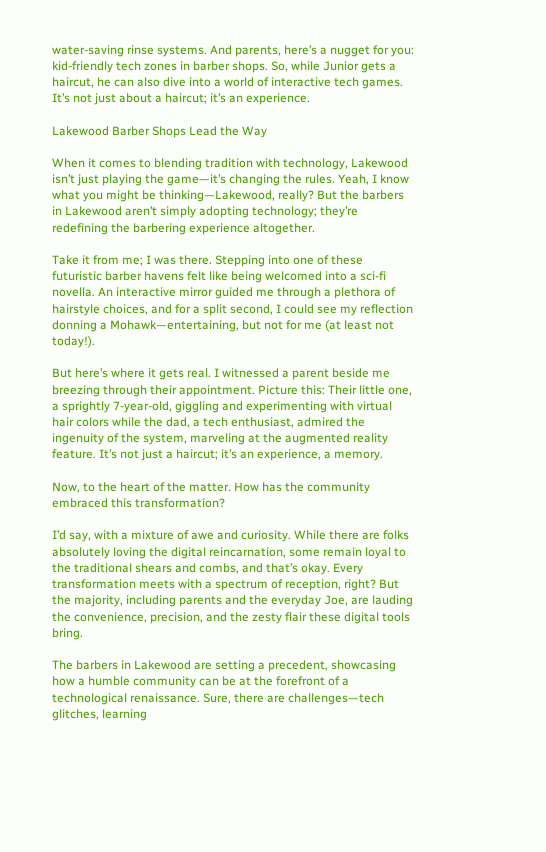water-saving rinse systems. And parents, here’s a nugget for you: kid-friendly tech zones in barber shops. So, while Junior gets a haircut, he can also dive into a world of interactive tech games. It’s not just about a haircut; it’s an experience.

Lakewood Barber Shops Lead the Way

When it comes to blending tradition with technology, Lakewood isn’t just playing the game—it’s changing the rules. Yeah, I know what you might be thinking—Lakewood, really? But the barbers in Lakewood aren’t simply adopting technology; they’re redefining the barbering experience altogether.

Take it from me; I was there. Stepping into one of these futuristic barber havens felt like being welcomed into a sci-fi novella. An interactive mirror guided me through a plethora of hairstyle choices, and for a split second, I could see my reflection donning a Mohawk—entertaining, but not for me (at least not today!).

But here’s where it gets real. I witnessed a parent beside me breezing through their appointment. Picture this: Their little one, a sprightly 7-year-old, giggling and experimenting with virtual hair colors while the dad, a tech enthusiast, admired the ingenuity of the system, marveling at the augmented reality feature. It’s not just a haircut; it’s an experience, a memory.

Now, to the heart of the matter. How has the community embraced this transformation?

I’d say, with a mixture of awe and curiosity. While there are folks absolutely loving the digital reincarnation, some remain loyal to the traditional shears and combs, and that’s okay. Every transformation meets with a spectrum of reception, right? But the majority, including parents and the everyday Joe, are lauding the convenience, precision, and the zesty flair these digital tools bring.

The barbers in Lakewood are setting a precedent, showcasing how a humble community can be at the forefront of a technological renaissance. Sure, there are challenges—tech glitches, learning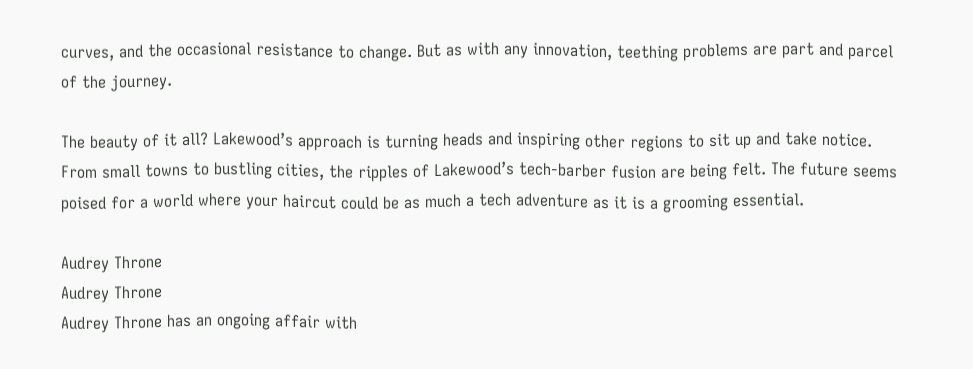curves, and the occasional resistance to change. But as with any innovation, teething problems are part and parcel of the journey.

The beauty of it all? Lakewood’s approach is turning heads and inspiring other regions to sit up and take notice. From small towns to bustling cities, the ripples of Lakewood’s tech-barber fusion are being felt. The future seems poised for a world where your haircut could be as much a tech adventure as it is a grooming essential.

Audrey Throne
Audrey Throne
Audrey Throne has an ongoing affair with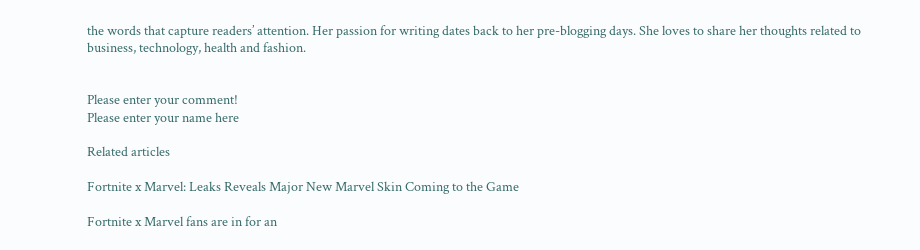the words that capture readers’ attention. Her passion for writing dates back to her pre-blogging days. She loves to share her thoughts related to business, technology, health and fashion.


Please enter your comment!
Please enter your name here

Related articles

Fortnite x Marvel: Leaks Reveals Major New Marvel Skin Coming to the Game

Fortnite x Marvel fans are in for an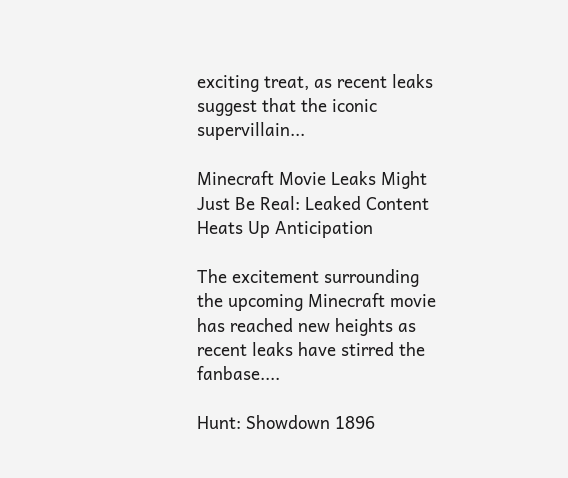exciting treat, as recent leaks suggest that the iconic supervillain...

Minecraft Movie Leaks Might Just Be Real: Leaked Content Heats Up Anticipation

The excitement surrounding the upcoming Minecraft movie has reached new heights as recent leaks have stirred the fanbase....

Hunt: Showdown 1896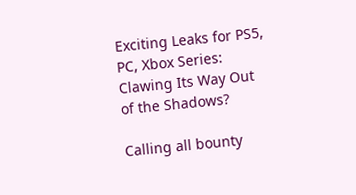Exciting Leaks for PS5, PC, Xbox Series: Clawing Its Way Out of the Shadows?

Calling all bounty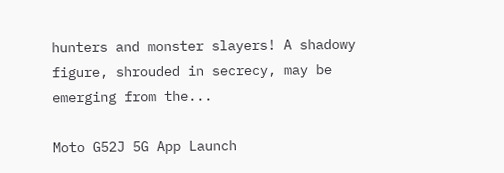hunters and monster slayers! A shadowy figure, shrouded in secrecy, may be emerging from the...

Moto G52J 5G App Launch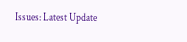Issues: Latest Update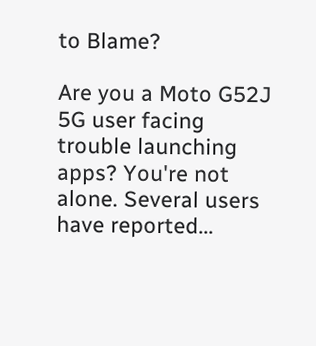to Blame?

Are you a Moto G52J 5G user facing trouble launching apps? You're not alone. Several users have reported...